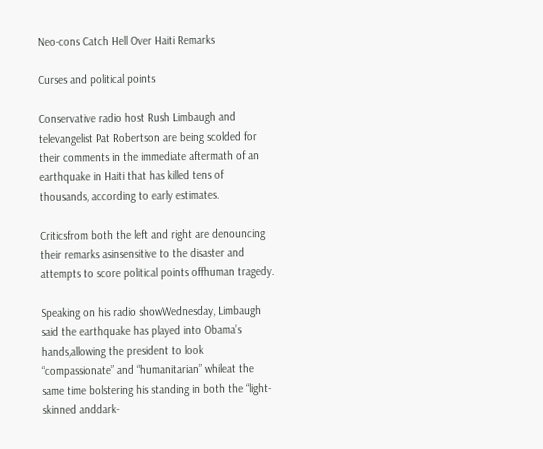Neo-cons Catch Hell Over Haiti Remarks

Curses and political points

Conservative radio host Rush Limbaugh and televangelist Pat Robertson are being scolded for their comments in the immediate aftermath of an earthquake in Haiti that has killed tens of thousands, according to early estimates.

Criticsfrom both the left and right are denouncing their remarks asinsensitive to the disaster and attempts to score political points offhuman tragedy.

Speaking on his radio showWednesday, Limbaugh said the earthquake has played into Obama’s hands,allowing the president to look “compassionate” and “humanitarian” whileat the same time bolstering his standing in both the “light-skinned anddark-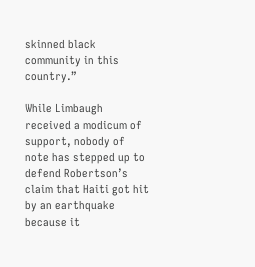skinned black community in this country.”

While Limbaugh received a modicum of support, nobody of note has stepped up to defend Robertson’s claim that Haiti got hit by an earthquake because it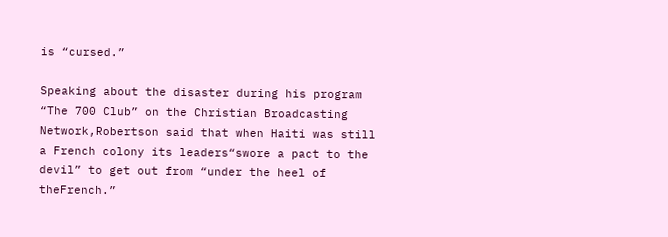is “cursed.”

Speaking about the disaster during his program “The 700 Club” on the Christian Broadcasting Network,Robertson said that when Haiti was still a French colony its leaders“swore a pact to the devil” to get out from “under the heel of theFrench.”